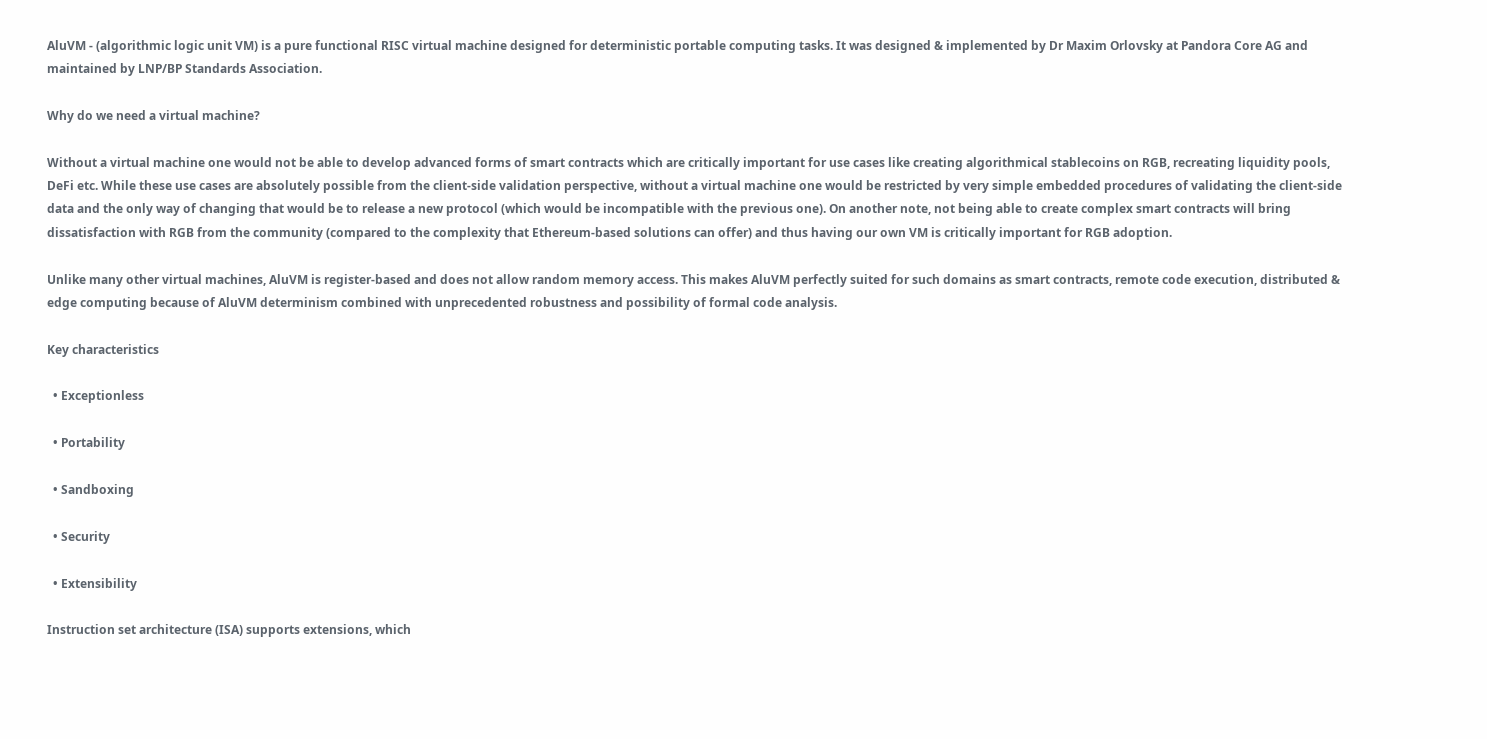AluVM - (algorithmic logic unit VM) is a pure functional RISC virtual machine designed for deterministic portable computing tasks. It was designed & implemented by Dr Maxim Orlovsky at Pandora Core AG and maintained by LNP/BP Standards Association.

Why do we need a virtual machine?

Without a virtual machine one would not be able to develop advanced forms of smart contracts which are critically important for use cases like creating algorithmical stablecoins on RGB, recreating liquidity pools, DeFi etc. While these use cases are absolutely possible from the client-side validation perspective, without a virtual machine one would be restricted by very simple embedded procedures of validating the client-side data and the only way of changing that would be to release a new protocol (which would be incompatible with the previous one). On another note, not being able to create complex smart contracts will bring dissatisfaction with RGB from the community (compared to the complexity that Ethereum-based solutions can offer) and thus having our own VM is critically important for RGB adoption.

Unlike many other virtual machines, AluVM is register-based and does not allow random memory access. This makes AluVM perfectly suited for such domains as smart contracts, remote code execution, distributed & edge computing because of AluVM determinism combined with unprecedented robustness and possibility of formal code analysis.

Key characteristics

  • Exceptionless

  • Portability

  • Sandboxing

  • Security

  • Extensibility

Instruction set architecture (ISA) supports extensions, which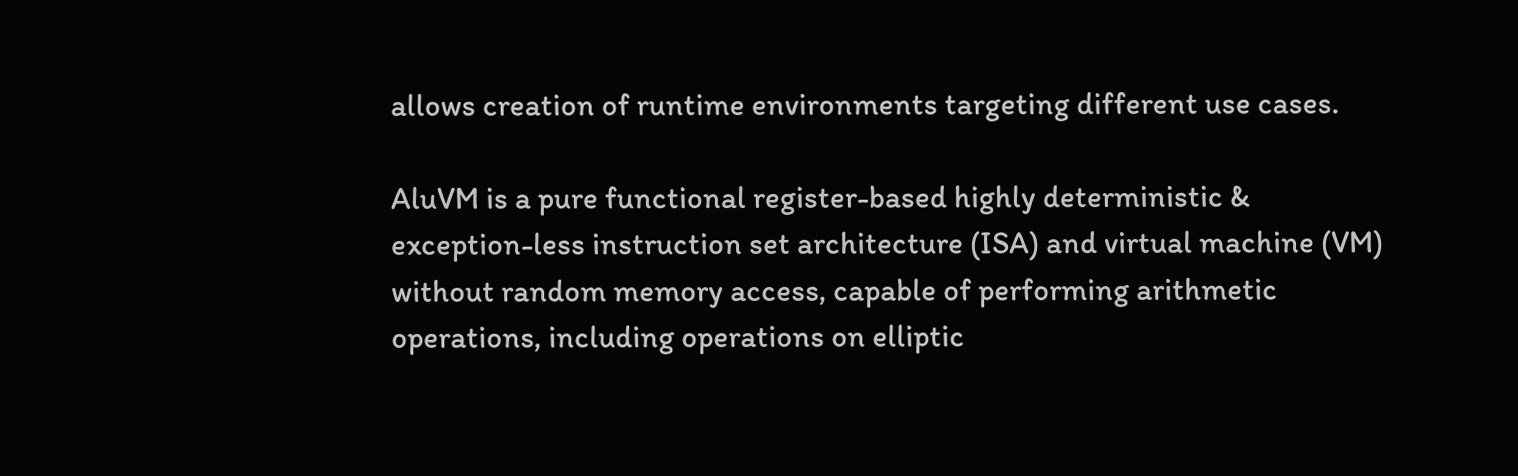allows creation of runtime environments targeting different use cases.

AluVM is a pure functional register-based highly deterministic & exception-less instruction set architecture (ISA) and virtual machine (VM) without random memory access, capable of performing arithmetic operations, including operations on elliptic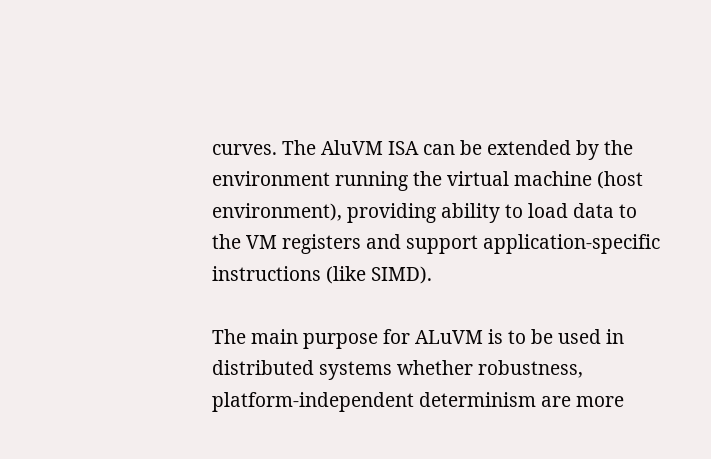curves. The AluVM ISA can be extended by the environment running the virtual machine (host environment), providing ability to load data to the VM registers and support application-specific instructions (like SIMD).

The main purpose for ALuVM is to be used in distributed systems whether robustness, platform-independent determinism are more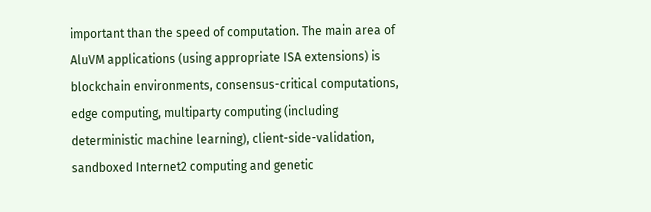important than the speed of computation. The main area of AluVM applications (using appropriate ISA extensions) is blockchain environments, consensus-critical computations, edge computing, multiparty computing (including deterministic machine learning), client-side-validation, sandboxed Internet2 computing and genetic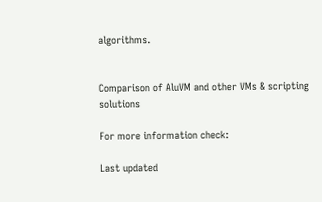algorithms.


Comparison of AluVM and other VMs & scripting solutions

For more information check:

Last updated